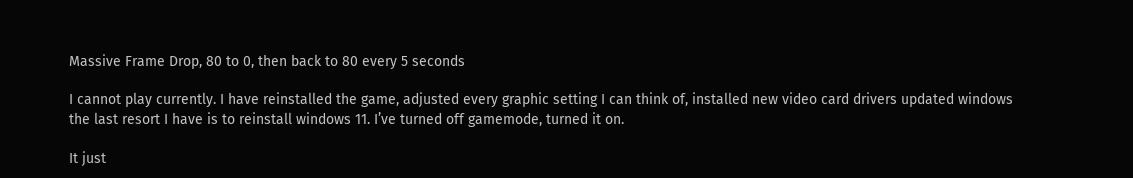Massive Frame Drop, 80 to 0, then back to 80 every 5 seconds

I cannot play currently. I have reinstalled the game, adjusted every graphic setting I can think of, installed new video card drivers updated windows the last resort I have is to reinstall windows 11. I’ve turned off gamemode, turned it on.

It just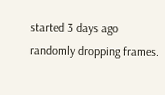started 3 days ago randomly dropping frames.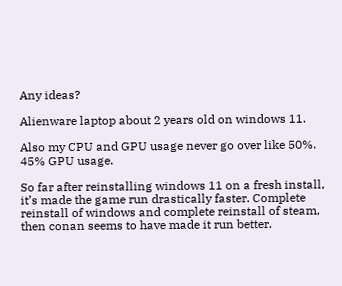Any ideas?

Alienware laptop about 2 years old on windows 11.

Also my CPU and GPU usage never go over like 50%. 45% GPU usage.

So far after reinstalling windows 11 on a fresh install, it’s made the game run drastically faster. Complete reinstall of windows and complete reinstall of steam, then conan seems to have made it run better.